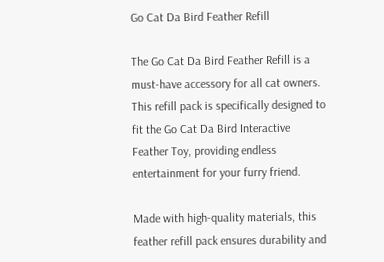Go Cat Da Bird Feather Refill

The Go Cat Da Bird Feather Refill is a must-have accessory for all cat owners. This refill pack is specifically designed to fit the Go Cat Da Bird Interactive Feather Toy, providing endless entertainment for your furry friend.

Made with high-quality materials, this feather refill pack ensures durability and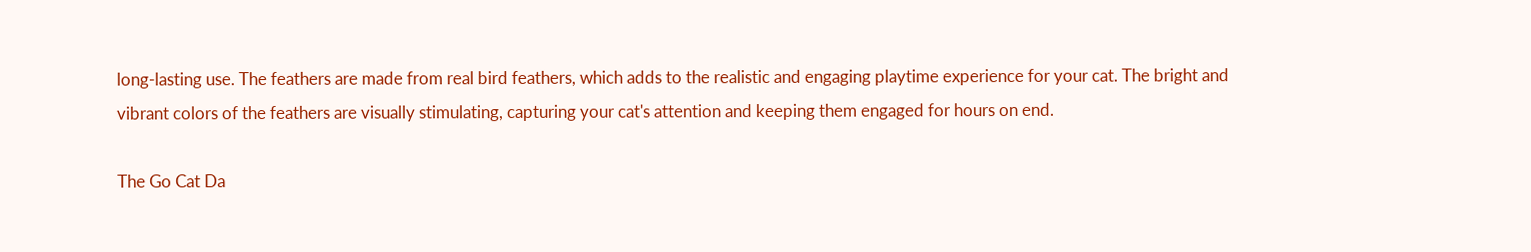long-lasting use. The feathers are made from real bird feathers, which adds to the realistic and engaging playtime experience for your cat. The bright and vibrant colors of the feathers are visually stimulating, capturing your cat's attention and keeping them engaged for hours on end.

The Go Cat Da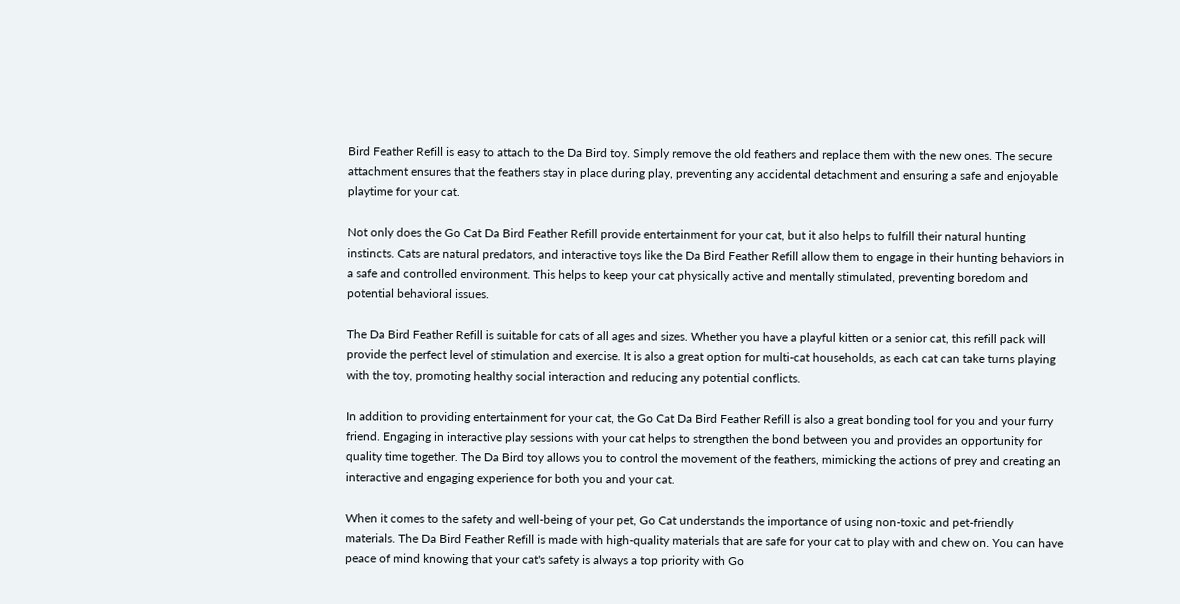Bird Feather Refill is easy to attach to the Da Bird toy. Simply remove the old feathers and replace them with the new ones. The secure attachment ensures that the feathers stay in place during play, preventing any accidental detachment and ensuring a safe and enjoyable playtime for your cat.

Not only does the Go Cat Da Bird Feather Refill provide entertainment for your cat, but it also helps to fulfill their natural hunting instincts. Cats are natural predators, and interactive toys like the Da Bird Feather Refill allow them to engage in their hunting behaviors in a safe and controlled environment. This helps to keep your cat physically active and mentally stimulated, preventing boredom and potential behavioral issues.

The Da Bird Feather Refill is suitable for cats of all ages and sizes. Whether you have a playful kitten or a senior cat, this refill pack will provide the perfect level of stimulation and exercise. It is also a great option for multi-cat households, as each cat can take turns playing with the toy, promoting healthy social interaction and reducing any potential conflicts.

In addition to providing entertainment for your cat, the Go Cat Da Bird Feather Refill is also a great bonding tool for you and your furry friend. Engaging in interactive play sessions with your cat helps to strengthen the bond between you and provides an opportunity for quality time together. The Da Bird toy allows you to control the movement of the feathers, mimicking the actions of prey and creating an interactive and engaging experience for both you and your cat.

When it comes to the safety and well-being of your pet, Go Cat understands the importance of using non-toxic and pet-friendly materials. The Da Bird Feather Refill is made with high-quality materials that are safe for your cat to play with and chew on. You can have peace of mind knowing that your cat's safety is always a top priority with Go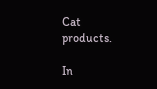Cat products.

In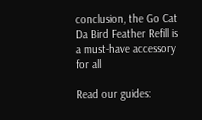conclusion, the Go Cat Da Bird Feather Refill is a must-have accessory for all

Read our guides: